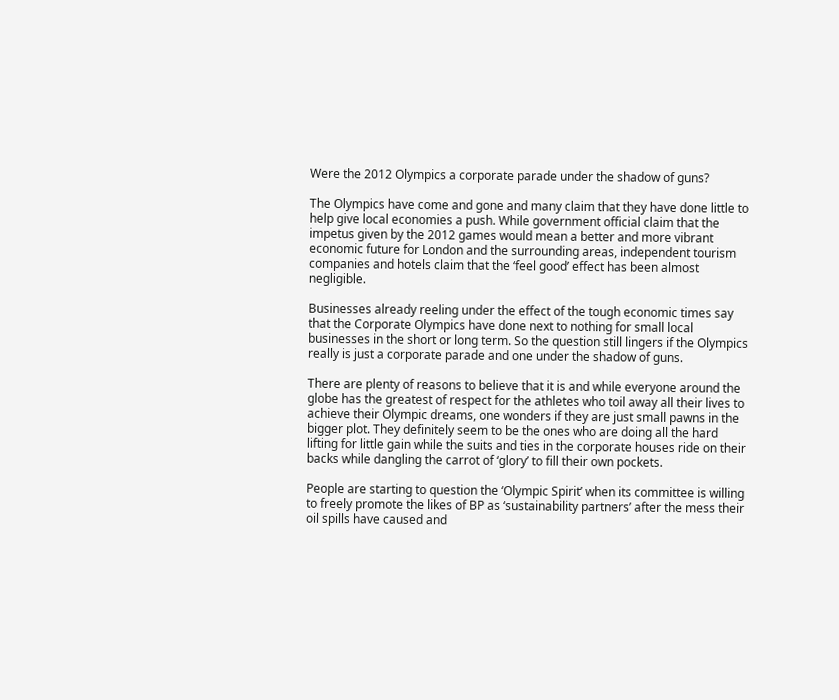Were the 2012 Olympics a corporate parade under the shadow of guns?

The Olympics have come and gone and many claim that they have done little to help give local economies a push. While government official claim that the impetus given by the 2012 games would mean a better and more vibrant economic future for London and the surrounding areas, independent tourism companies and hotels claim that the ‘feel good’ effect has been almost negligible.

Businesses already reeling under the effect of the tough economic times say that the Corporate Olympics have done next to nothing for small local businesses in the short or long term. So the question still lingers if the Olympics really is just a corporate parade and one under the shadow of guns.

There are plenty of reasons to believe that it is and while everyone around the globe has the greatest of respect for the athletes who toil away all their lives to achieve their Olympic dreams, one wonders if they are just small pawns in the bigger plot. They definitely seem to be the ones who are doing all the hard lifting for little gain while the suits and ties in the corporate houses ride on their backs while dangling the carrot of ‘glory’ to fill their own pockets.

People are starting to question the ‘Olympic Spirit’ when its committee is willing to freely promote the likes of BP as ‘sustainability partners’ after the mess their oil spills have caused and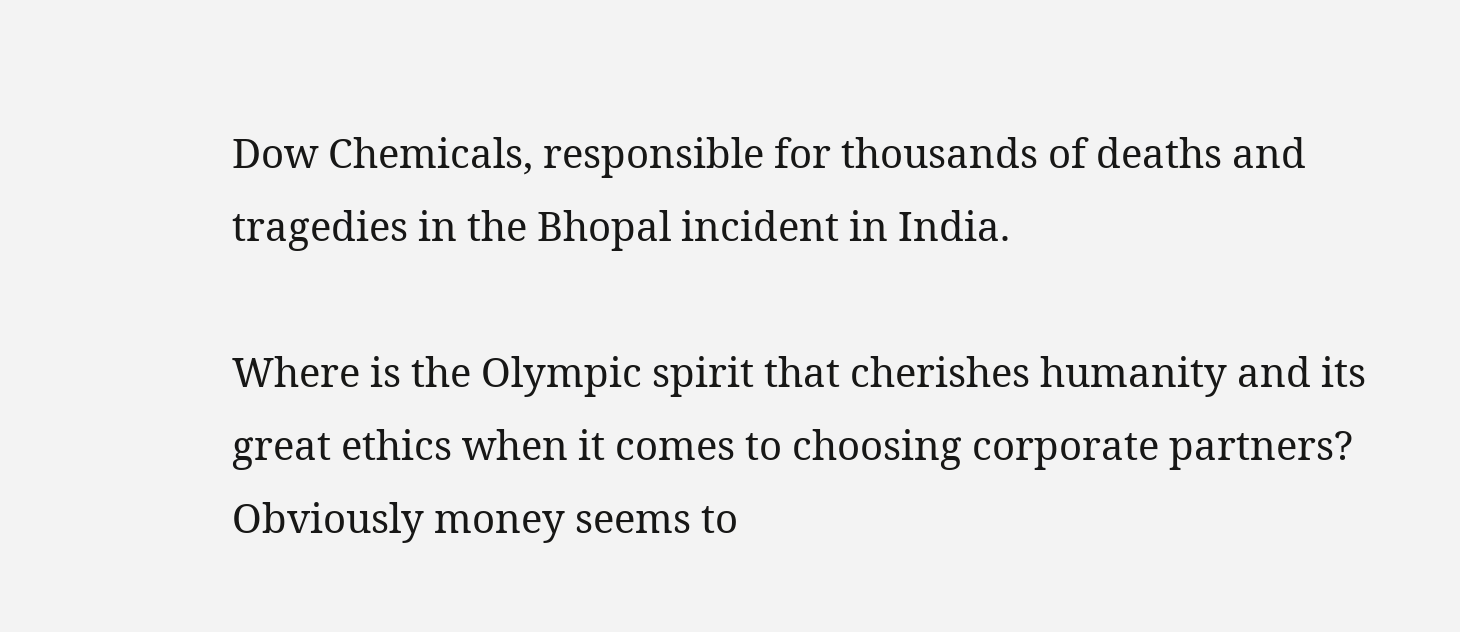Dow Chemicals, responsible for thousands of deaths and tragedies in the Bhopal incident in India.

Where is the Olympic spirit that cherishes humanity and its great ethics when it comes to choosing corporate partners? Obviously money seems to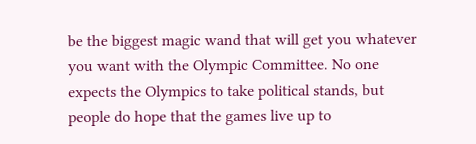be the biggest magic wand that will get you whatever you want with the Olympic Committee. No one expects the Olympics to take political stands, but people do hope that the games live up to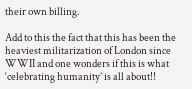their own billing.

Add to this the fact that this has been the heaviest militarization of London since WWII and one wonders if this is what ‘celebrating humanity’ is all about!!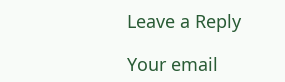Leave a Reply

Your email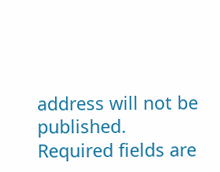address will not be published. Required fields are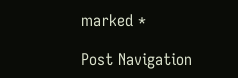marked *

Post Navigation